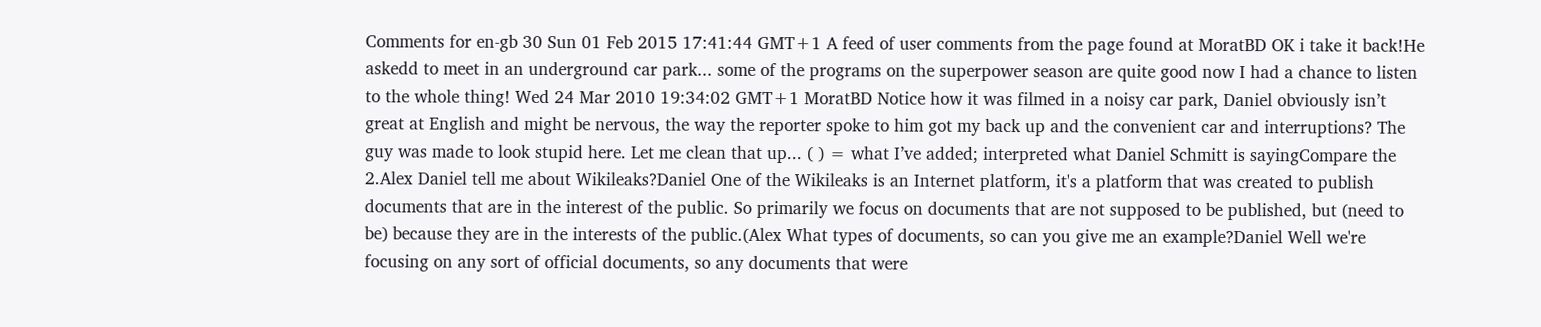Comments for en-gb 30 Sun 01 Feb 2015 17:41:44 GMT+1 A feed of user comments from the page found at MoratBD OK i take it back!He askedd to meet in an underground car park... some of the programs on the superpower season are quite good now I had a chance to listen to the whole thing! Wed 24 Mar 2010 19:34:02 GMT+1 MoratBD Notice how it was filmed in a noisy car park, Daniel obviously isn’t great at English and might be nervous, the way the reporter spoke to him got my back up and the convenient car and interruptions? The guy was made to look stupid here. Let me clean that up... ( ) = what I’ve added; interpreted what Daniel Schmitt is sayingCompare the 2.Alex Daniel tell me about Wikileaks?Daniel One of the Wikileaks is an Internet platform, it's a platform that was created to publish documents that are in the interest of the public. So primarily we focus on documents that are not supposed to be published, but (need to be) because they are in the interests of the public.(Alex What types of documents, so can you give me an example?Daniel Well we're focusing on any sort of official documents, so any documents that were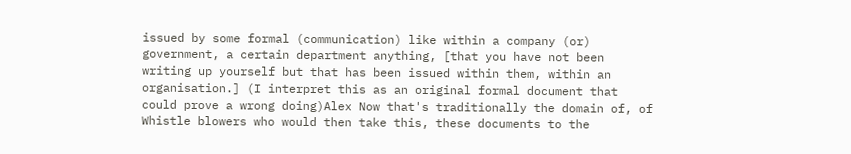issued by some formal (communication) like within a company (or) government, a certain department anything, [that you have not been writing up yourself but that has been issued within them, within an organisation.] (I interpret this as an original formal document that could prove a wrong doing)Alex Now that's traditionally the domain of, of Whistle blowers who would then take this, these documents to the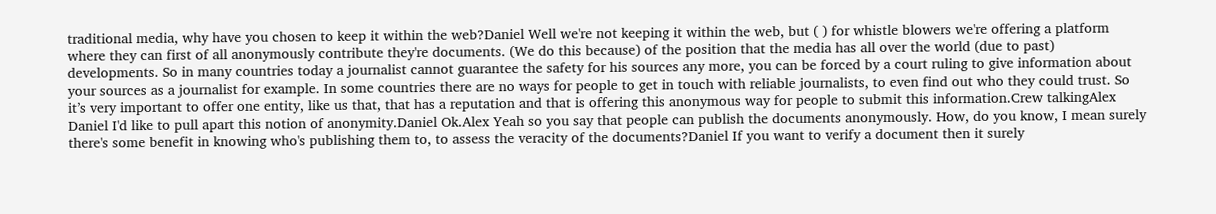traditional media, why have you chosen to keep it within the web?Daniel Well we're not keeping it within the web, but ( ) for whistle blowers we're offering a platform where they can first of all anonymously contribute they're documents. (We do this because) of the position that the media has all over the world (due to past) developments. So in many countries today a journalist cannot guarantee the safety for his sources any more, you can be forced by a court ruling to give information about your sources as a journalist for example. In some countries there are no ways for people to get in touch with reliable journalists, to even find out who they could trust. So it’s very important to offer one entity, like us that, that has a reputation and that is offering this anonymous way for people to submit this information.Crew talkingAlex Daniel I'd like to pull apart this notion of anonymity.Daniel Ok.Alex Yeah so you say that people can publish the documents anonymously. How, do you know, I mean surely there's some benefit in knowing who's publishing them to, to assess the veracity of the documents?Daniel If you want to verify a document then it surely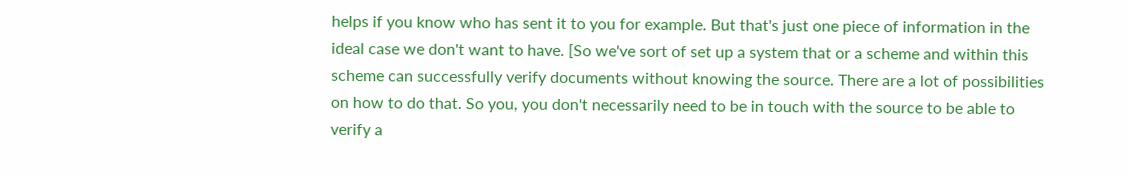helps if you know who has sent it to you for example. But that's just one piece of information in the ideal case we don't want to have. [So we've sort of set up a system that or a scheme and within this scheme can successfully verify documents without knowing the source. There are a lot of possibilities on how to do that. So you, you don't necessarily need to be in touch with the source to be able to verify a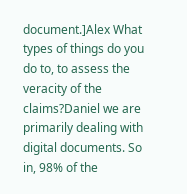document.]Alex What types of things do you do to, to assess the veracity of the claims?Daniel we are primarily dealing with digital documents. So in, 98% of the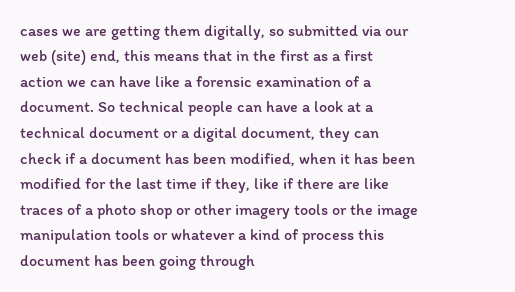cases we are getting them digitally, so submitted via our web (site) end, this means that in the first as a first action we can have like a forensic examination of a document. So technical people can have a look at a technical document or a digital document, they can check if a document has been modified, when it has been modified for the last time if they, like if there are like traces of a photo shop or other imagery tools or the image manipulation tools or whatever a kind of process this document has been going through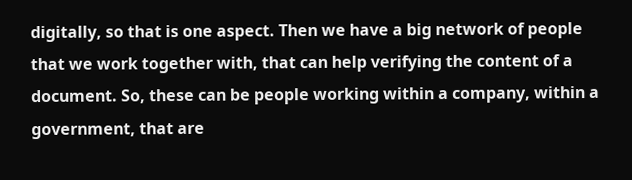digitally, so that is one aspect. Then we have a big network of people that we work together with, that can help verifying the content of a document. So, these can be people working within a company, within a government, that are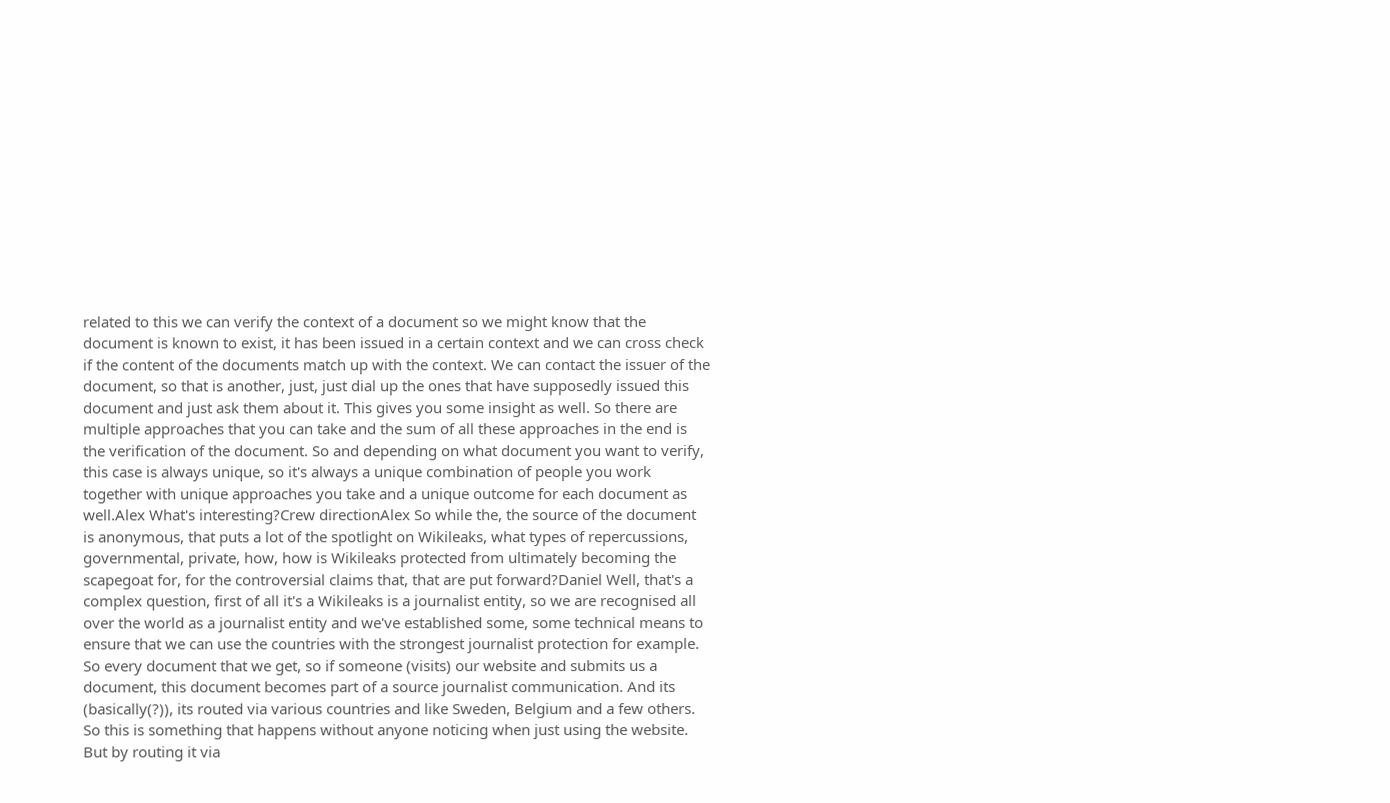related to this we can verify the context of a document so we might know that the document is known to exist, it has been issued in a certain context and we can cross check if the content of the documents match up with the context. We can contact the issuer of the document, so that is another, just, just dial up the ones that have supposedly issued this document and just ask them about it. This gives you some insight as well. So there are multiple approaches that you can take and the sum of all these approaches in the end is the verification of the document. So and depending on what document you want to verify, this case is always unique, so it's always a unique combination of people you work together with unique approaches you take and a unique outcome for each document as well.Alex What's interesting?Crew directionAlex So while the, the source of the document is anonymous, that puts a lot of the spotlight on Wikileaks, what types of repercussions, governmental, private, how, how is Wikileaks protected from ultimately becoming the scapegoat for, for the controversial claims that, that are put forward?Daniel Well, that's a complex question, first of all it's a Wikileaks is a journalist entity, so we are recognised all over the world as a journalist entity and we've established some, some technical means to ensure that we can use the countries with the strongest journalist protection for example. So every document that we get, so if someone (visits) our website and submits us a document, this document becomes part of a source journalist communication. And its (basically(?)), its routed via various countries and like Sweden, Belgium and a few others. So this is something that happens without anyone noticing when just using the website. But by routing it via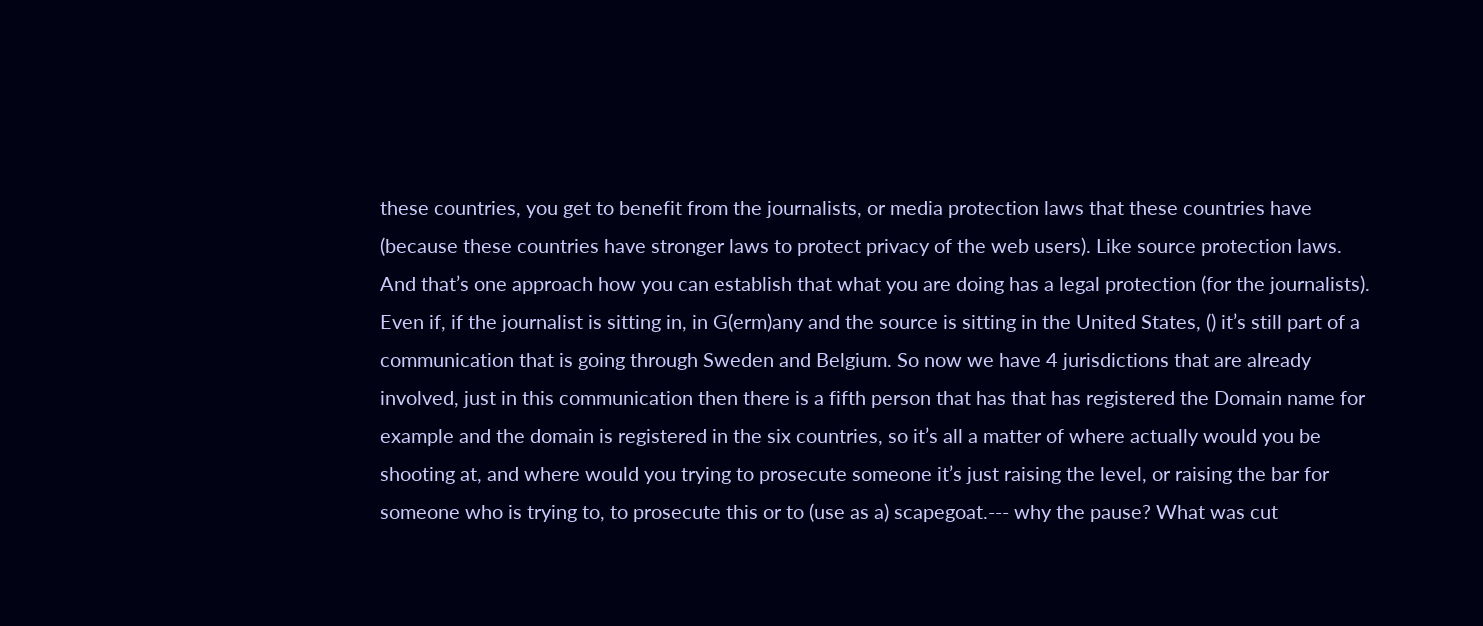these countries, you get to benefit from the journalists, or media protection laws that these countries have (because these countries have stronger laws to protect privacy of the web users). Like source protection laws. And that’s one approach how you can establish that what you are doing has a legal protection (for the journalists). Even if, if the journalist is sitting in, in G(erm)any and the source is sitting in the United States, () it’s still part of a communication that is going through Sweden and Belgium. So now we have 4 jurisdictions that are already involved, just in this communication then there is a fifth person that has that has registered the Domain name for example and the domain is registered in the six countries, so it’s all a matter of where actually would you be shooting at, and where would you trying to prosecute someone it’s just raising the level, or raising the bar for someone who is trying to, to prosecute this or to (use as a) scapegoat.--- why the pause? What was cut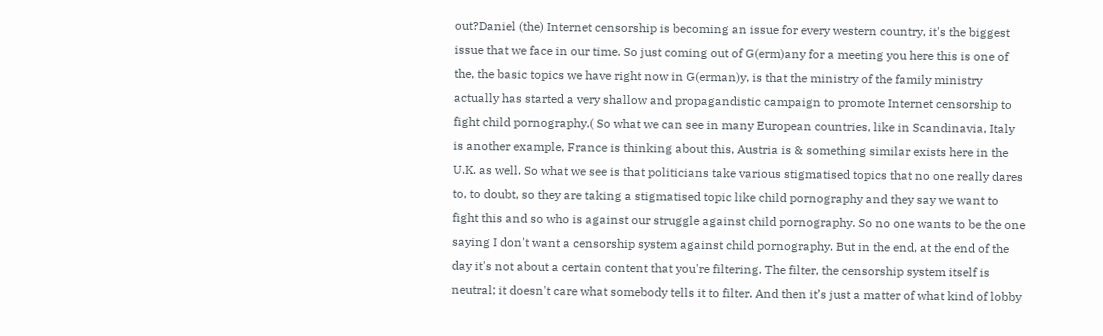out?Daniel (the) Internet censorship is becoming an issue for every western country, it's the biggest issue that we face in our time. So just coming out of G(erm)any for a meeting you here this is one of the, the basic topics we have right now in G(erman)y, is that the ministry of the family ministry actually has started a very shallow and propagandistic campaign to promote Internet censorship to fight child pornography.( So what we can see in many European countries, like in Scandinavia, Italy is another example, France is thinking about this, Austria is & something similar exists here in the U.K. as well. So what we see is that politicians take various stigmatised topics that no one really dares to, to doubt, so they are taking a stigmatised topic like child pornography and they say we want to fight this and so who is against our struggle against child pornography. So no one wants to be the one saying I don't want a censorship system against child pornography. But in the end, at the end of the day it's not about a certain content that you're filtering. The filter, the censorship system itself is neutral; it doesn't care what somebody tells it to filter. And then it’s just a matter of what kind of lobby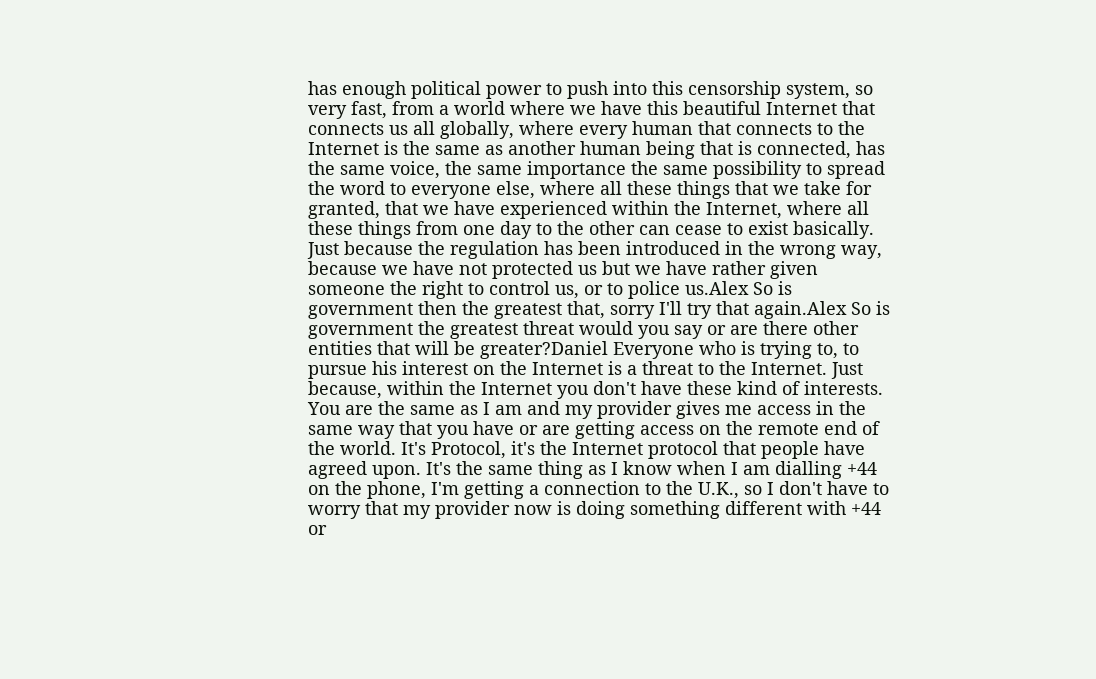has enough political power to push into this censorship system, so very fast, from a world where we have this beautiful Internet that connects us all globally, where every human that connects to the Internet is the same as another human being that is connected, has the same voice, the same importance the same possibility to spread the word to everyone else, where all these things that we take for granted, that we have experienced within the Internet, where all these things from one day to the other can cease to exist basically. Just because the regulation has been introduced in the wrong way, because we have not protected us but we have rather given someone the right to control us, or to police us.Alex So is government then the greatest that, sorry I'll try that again.Alex So is government the greatest threat would you say or are there other entities that will be greater?Daniel Everyone who is trying to, to pursue his interest on the Internet is a threat to the Internet. Just because, within the Internet you don't have these kind of interests. You are the same as I am and my provider gives me access in the same way that you have or are getting access on the remote end of the world. It's Protocol, it's the Internet protocol that people have agreed upon. It's the same thing as I know when I am dialling +44 on the phone, I'm getting a connection to the U.K., so I don't have to worry that my provider now is doing something different with +44 or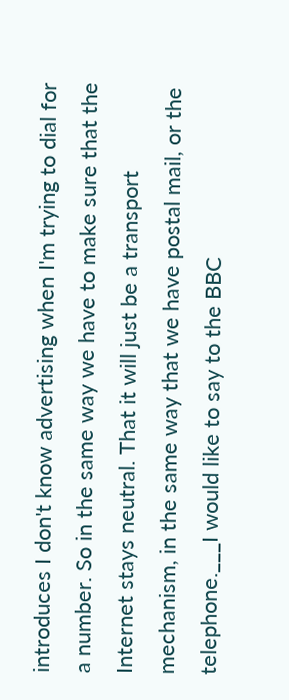introduces I don't know advertising when I'm trying to dial for a number. So in the same way we have to make sure that the Internet stays neutral. That it will just be a transport mechanism, in the same way that we have postal mail, or the telephone.___I would like to say to the BBC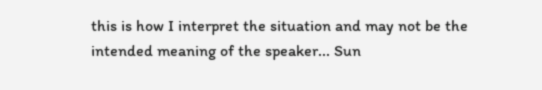this is how I interpret the situation and may not be the intended meaning of the speaker... Sun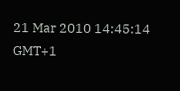21 Mar 2010 14:45:14 GMT+1